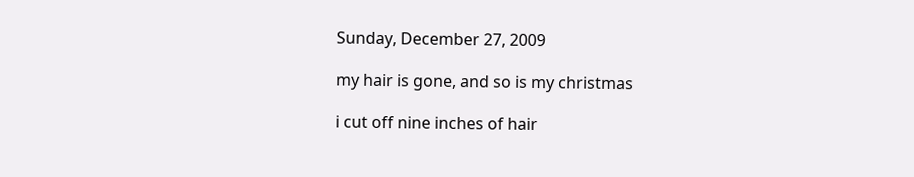Sunday, December 27, 2009

my hair is gone, and so is my christmas

i cut off nine inches of hair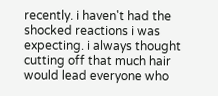recently. i haven't had the shocked reactions i was expecting. i always thought cutting off that much hair would lead everyone who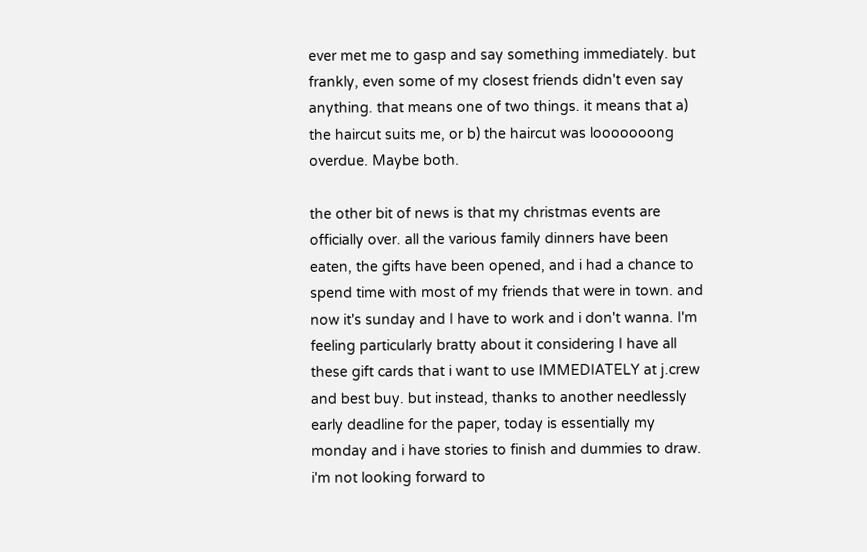ever met me to gasp and say something immediately. but frankly, even some of my closest friends didn't even say anything. that means one of two things. it means that a) the haircut suits me, or b) the haircut was looooooong overdue. Maybe both.

the other bit of news is that my christmas events are officially over. all the various family dinners have been eaten, the gifts have been opened, and i had a chance to spend time with most of my friends that were in town. and now it's sunday and I have to work and i don't wanna. I'm feeling particularly bratty about it considering I have all these gift cards that i want to use IMMEDIATELY at j.crew and best buy. but instead, thanks to another needlessly early deadline for the paper, today is essentially my monday and i have stories to finish and dummies to draw. i'm not looking forward to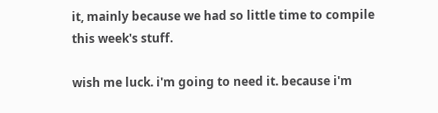it, mainly because we had so little time to compile this week's stuff.

wish me luck. i'm going to need it. because i'm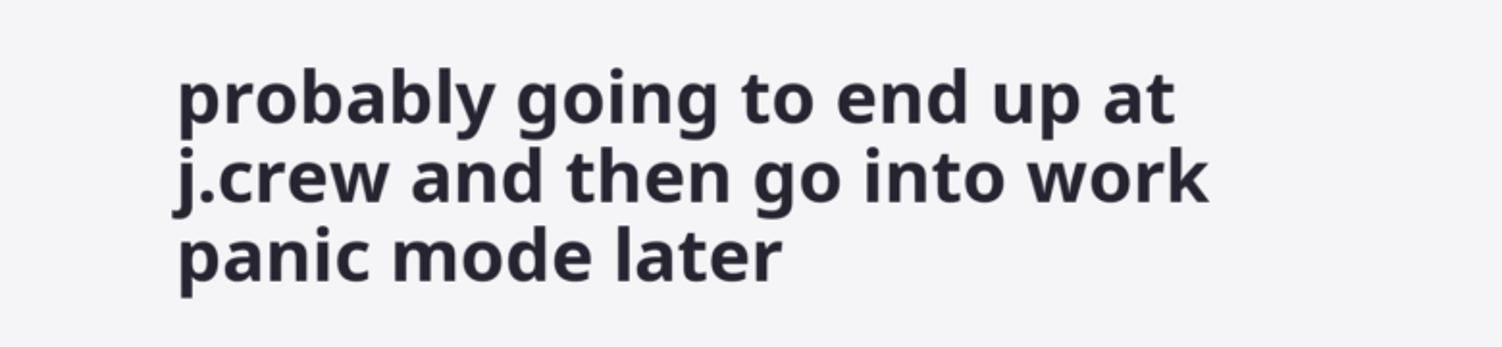probably going to end up at j.crew and then go into work panic mode later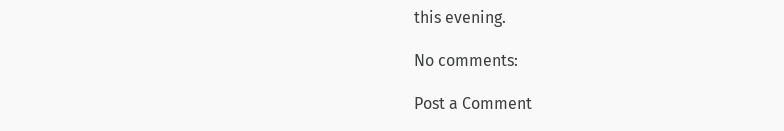this evening.

No comments:

Post a Comment